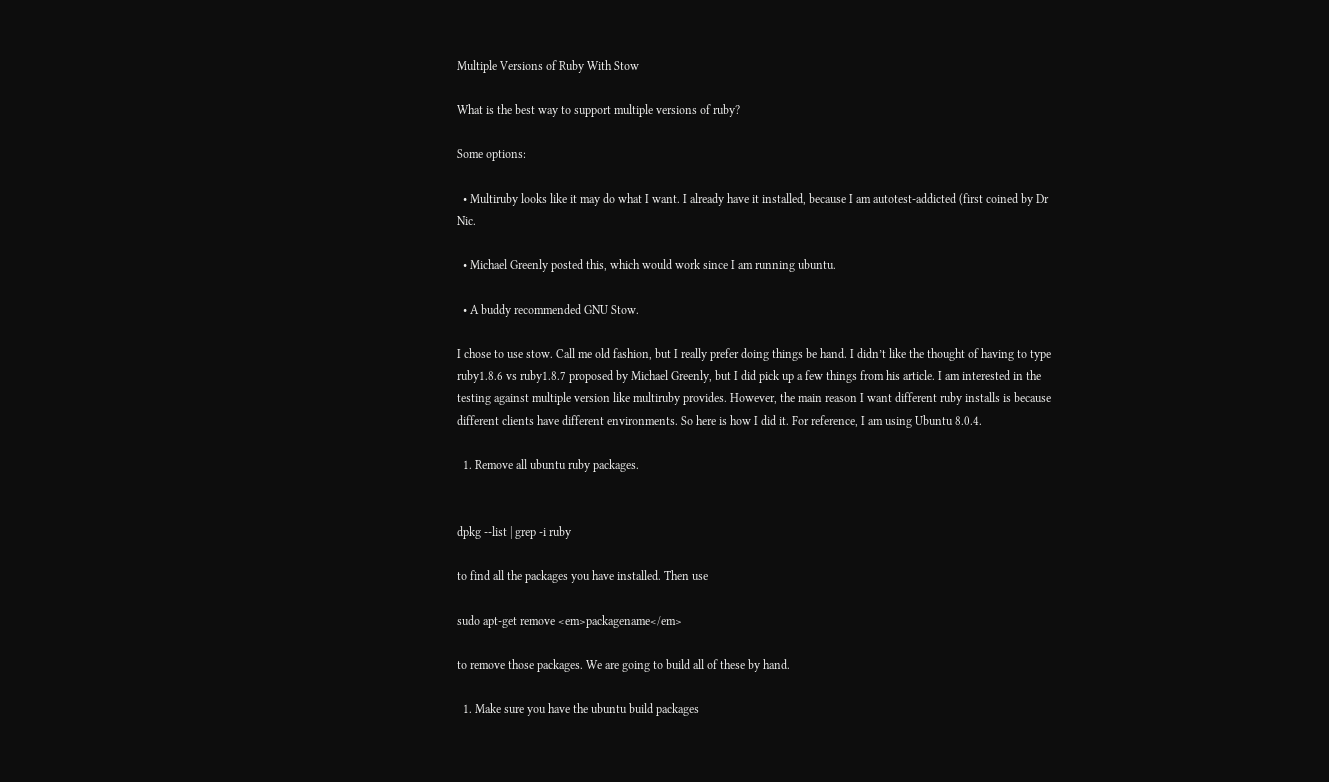Multiple Versions of Ruby With Stow

What is the best way to support multiple versions of ruby?

Some options:

  • Multiruby looks like it may do what I want. I already have it installed, because I am autotest-addicted (first coined by Dr Nic.

  • Michael Greenly posted this, which would work since I am running ubuntu.

  • A buddy recommended GNU Stow.

I chose to use stow. Call me old fashion, but I really prefer doing things be hand. I didn’t like the thought of having to type ruby1.8.6 vs ruby1.8.7 proposed by Michael Greenly, but I did pick up a few things from his article. I am interested in the testing against multiple version like multiruby provides. However, the main reason I want different ruby installs is because different clients have different environments. So here is how I did it. For reference, I am using Ubuntu 8.0.4.

  1. Remove all ubuntu ruby packages.


dpkg --list | grep -i ruby

to find all the packages you have installed. Then use

sudo apt-get remove <em>packagename</em>

to remove those packages. We are going to build all of these by hand.

  1. Make sure you have the ubuntu build packages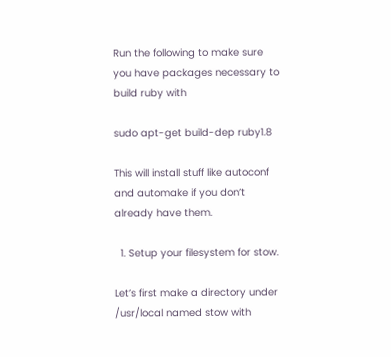Run the following to make sure you have packages necessary to build ruby with

sudo apt-get build-dep ruby1.8

This will install stuff like autoconf and automake if you don’t already have them.

  1. Setup your filesystem for stow.

Let’s first make a directory under /usr/local named stow with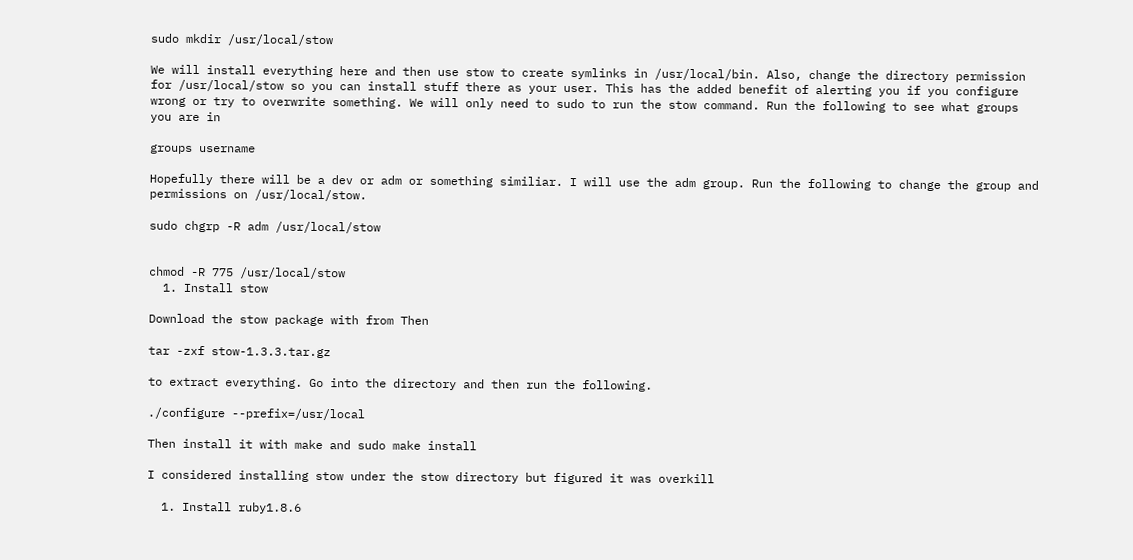sudo mkdir /usr/local/stow

We will install everything here and then use stow to create symlinks in /usr/local/bin. Also, change the directory permission for /usr/local/stow so you can install stuff there as your user. This has the added benefit of alerting you if you configure wrong or try to overwrite something. We will only need to sudo to run the stow command. Run the following to see what groups you are in

groups username

Hopefully there will be a dev or adm or something similiar. I will use the adm group. Run the following to change the group and permissions on /usr/local/stow.

sudo chgrp -R adm /usr/local/stow


chmod -R 775 /usr/local/stow
  1. Install stow

Download the stow package with from Then

tar -zxf stow-1.3.3.tar.gz

to extract everything. Go into the directory and then run the following.

./configure --prefix=/usr/local

Then install it with make and sudo make install

I considered installing stow under the stow directory but figured it was overkill

  1. Install ruby1.8.6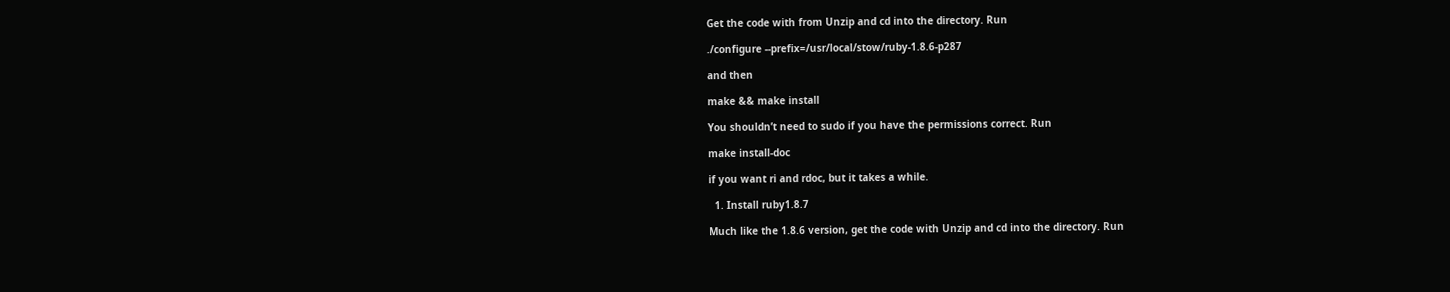Get the code with from Unzip and cd into the directory. Run

./configure --prefix=/usr/local/stow/ruby-1.8.6-p287

and then

make && make install

You shouldn’t need to sudo if you have the permissions correct. Run

make install-doc

if you want ri and rdoc, but it takes a while.

  1. Install ruby1.8.7

Much like the 1.8.6 version, get the code with Unzip and cd into the directory. Run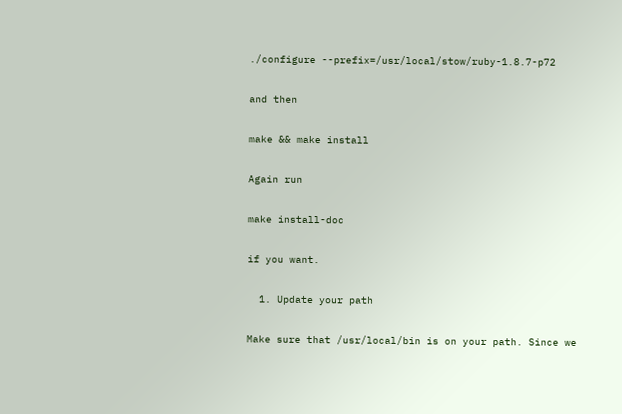./configure --prefix=/usr/local/stow/ruby-1.8.7-p72

and then

make && make install

Again run

make install-doc

if you want.

  1. Update your path

Make sure that /usr/local/bin is on your path. Since we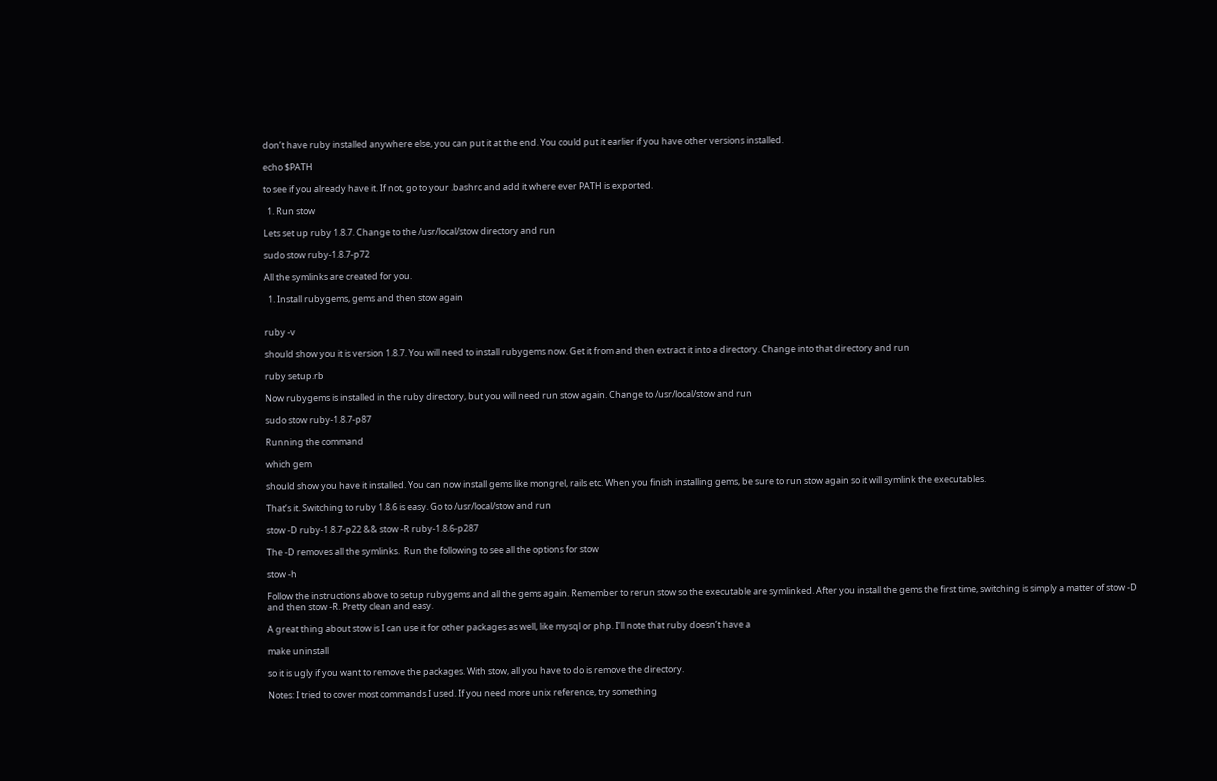don’t have ruby installed anywhere else, you can put it at the end. You could put it earlier if you have other versions installed.

echo $PATH

to see if you already have it. If not, go to your .bashrc and add it where ever PATH is exported.

  1. Run stow

Lets set up ruby 1.8.7. Change to the /usr/local/stow directory and run

sudo stow ruby-1.8.7-p72

All the symlinks are created for you.

  1. Install rubygems, gems and then stow again


ruby -v

should show you it is version 1.8.7. You will need to install rubygems now. Get it from and then extract it into a directory. Change into that directory and run

ruby setup.rb

Now rubygems is installed in the ruby directory, but you will need run stow again. Change to /usr/local/stow and run

sudo stow ruby-1.8.7-p87

Running the command

which gem

should show you have it installed. You can now install gems like mongrel, rails etc. When you finish installing gems, be sure to run stow again so it will symlink the executables.

That’s it. Switching to ruby 1.8.6 is easy. Go to /usr/local/stow and run

stow -D ruby-1.8.7-p22 && stow -R ruby-1.8.6-p287

The -D removes all the symlinks.  Run the following to see all the options for stow

stow -h

Follow the instructions above to setup rubygems and all the gems again. Remember to rerun stow so the executable are symlinked. After you install the gems the first time, switching is simply a matter of stow -D and then stow -R. Pretty clean and easy.

A great thing about stow is I can use it for other packages as well, like mysql or php. I’ll note that ruby doesn’t have a

make uninstall

so it is ugly if you want to remove the packages. With stow, all you have to do is remove the directory.

Notes: I tried to cover most commands I used. If you need more unix reference, try something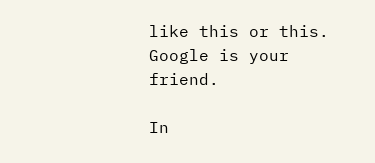like this or this. Google is your friend.

In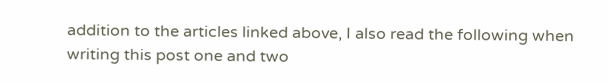addition to the articles linked above, I also read the following when writing this post one and two